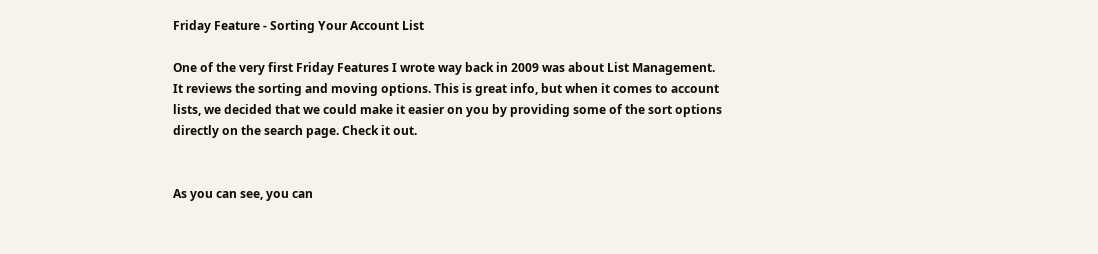Friday Feature - Sorting Your Account List

One of the very first Friday Features I wrote way back in 2009 was about List Management. It reviews the sorting and moving options. This is great info, but when it comes to account lists, we decided that we could make it easier on you by providing some of the sort options directly on the search page. Check it out.


As you can see, you can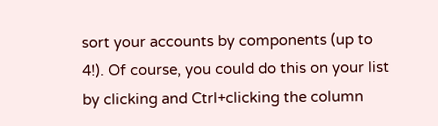sort your accounts by components (up to 4!). Of course, you could do this on your list by clicking and Ctrl+clicking the column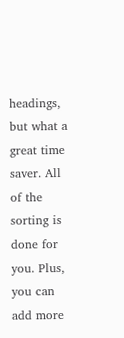headings, but what a great time saver. All of the sorting is done for you. Plus, you can add more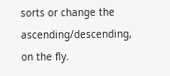sorts or change the ascending/descending, on the fly.